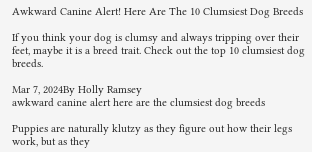Awkward Canine Alert! Here Are The 10 Clumsiest Dog Breeds

If you think your dog is clumsy and always tripping over their feet, maybe it is a breed trait. Check out the top 10 clumsiest dog breeds.

Mar 7, 2024By Holly Ramsey
awkward canine alert here are the clumsiest dog breeds

Puppies are naturally klutzy as they figure out how their legs work, but as they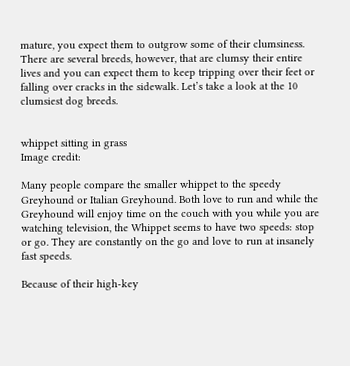mature, you expect them to outgrow some of their clumsiness. There are several breeds, however, that are clumsy their entire lives and you can expect them to keep tripping over their feet or falling over cracks in the sidewalk. Let’s take a look at the 10 clumsiest dog breeds.


whippet sitting in grass
Image credit:

Many people compare the smaller whippet to the speedy Greyhound or Italian Greyhound. Both love to run and while the Greyhound will enjoy time on the couch with you while you are watching television, the Whippet seems to have two speeds: stop or go. They are constantly on the go and love to run at insanely fast speeds.

Because of their high-key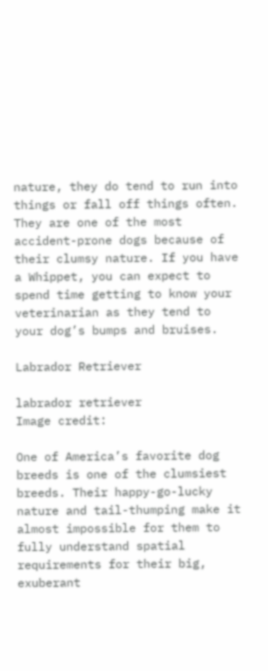nature, they do tend to run into things or fall off things often. They are one of the most accident-prone dogs because of their clumsy nature. If you have a Whippet, you can expect to spend time getting to know your veterinarian as they tend to your dog’s bumps and bruises.

Labrador Retriever

labrador retriever
Image credit:

One of America’s favorite dog breeds is one of the clumsiest breeds. Their happy-go-lucky nature and tail-thumping make it almost impossible for them to fully understand spatial requirements for their big, exuberant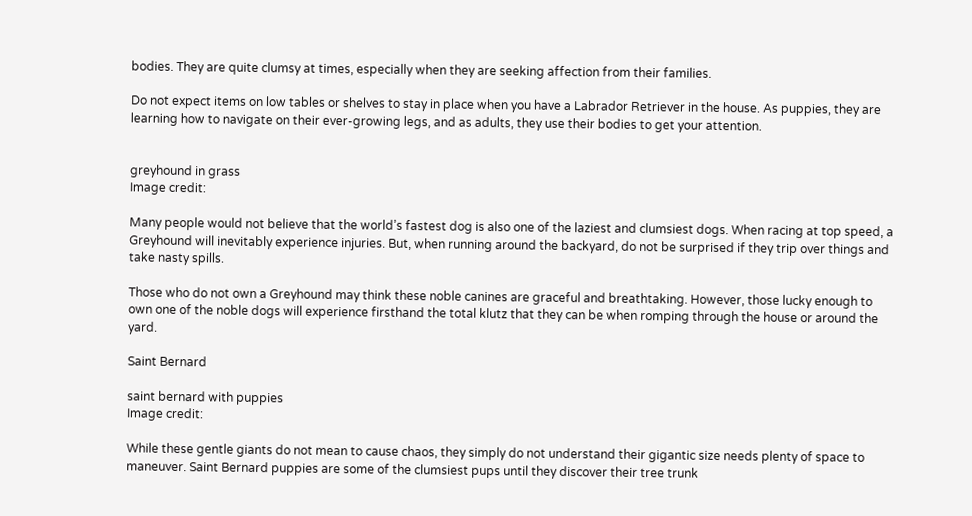bodies. They are quite clumsy at times, especially when they are seeking affection from their families.

Do not expect items on low tables or shelves to stay in place when you have a Labrador Retriever in the house. As puppies, they are learning how to navigate on their ever-growing legs, and as adults, they use their bodies to get your attention.


greyhound in grass
Image credit:

Many people would not believe that the world’s fastest dog is also one of the laziest and clumsiest dogs. When racing at top speed, a Greyhound will inevitably experience injuries. But, when running around the backyard, do not be surprised if they trip over things and take nasty spills.

Those who do not own a Greyhound may think these noble canines are graceful and breathtaking. However, those lucky enough to own one of the noble dogs will experience firsthand the total klutz that they can be when romping through the house or around the yard.

Saint Bernard

saint bernard with puppies
Image credit:

While these gentle giants do not mean to cause chaos, they simply do not understand their gigantic size needs plenty of space to maneuver. Saint Bernard puppies are some of the clumsiest pups until they discover their tree trunk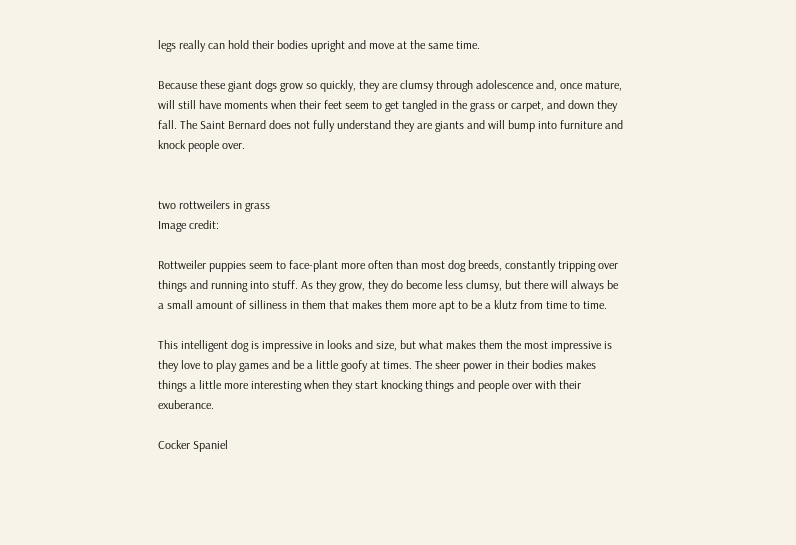legs really can hold their bodies upright and move at the same time.

Because these giant dogs grow so quickly, they are clumsy through adolescence and, once mature, will still have moments when their feet seem to get tangled in the grass or carpet, and down they fall. The Saint Bernard does not fully understand they are giants and will bump into furniture and knock people over.


two rottweilers in grass
Image credit:

Rottweiler puppies seem to face-plant more often than most dog breeds, constantly tripping over things and running into stuff. As they grow, they do become less clumsy, but there will always be a small amount of silliness in them that makes them more apt to be a klutz from time to time.

This intelligent dog is impressive in looks and size, but what makes them the most impressive is they love to play games and be a little goofy at times. The sheer power in their bodies makes things a little more interesting when they start knocking things and people over with their exuberance.

Cocker Spaniel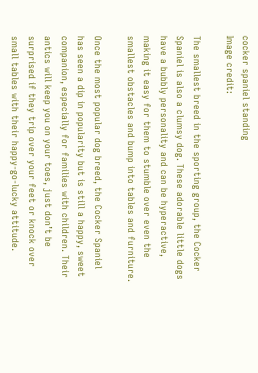cocker spaniel standing
Image credit:

The smallest breed in the sporting group, the Cocker Spaniel is also a clumsy dog. These adorable little dogs have a bubbly personality and can be hyperactive, making it easy for them to stumble over even the smallest obstacles and bump into tables and furniture.

Once the most popular dog breed, the Cocker Spaniel has seen a dip in popularity but is still a happy, sweet companion, especially for families with children. Their antics will keep you on your toes, just don’t be surprised if they trip over your feet or knock over small tables with their happy-go-lucky attitude.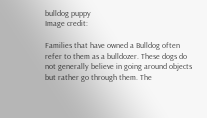bulldog puppy
Image credit:

Families that have owned a Bulldog often refer to them as a bulldozer. These dogs do not generally believe in going around objects but rather go through them. The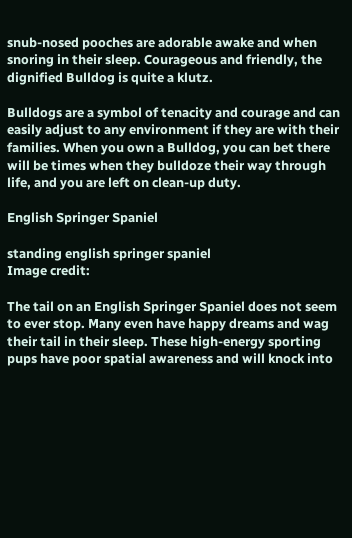snub-nosed pooches are adorable awake and when snoring in their sleep. Courageous and friendly, the dignified Bulldog is quite a klutz.

Bulldogs are a symbol of tenacity and courage and can easily adjust to any environment if they are with their families. When you own a Bulldog, you can bet there will be times when they bulldoze their way through life, and you are left on clean-up duty.

English Springer Spaniel

standing english springer spaniel
Image credit:

The tail on an English Springer Spaniel does not seem to ever stop. Many even have happy dreams and wag their tail in their sleep. These high-energy sporting pups have poor spatial awareness and will knock into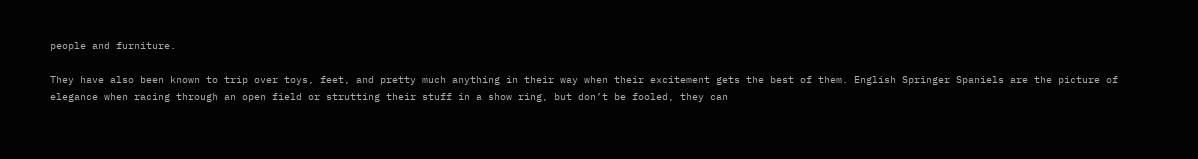people and furniture.

They have also been known to trip over toys, feet, and pretty much anything in their way when their excitement gets the best of them. English Springer Spaniels are the picture of elegance when racing through an open field or strutting their stuff in a show ring, but don’t be fooled, they can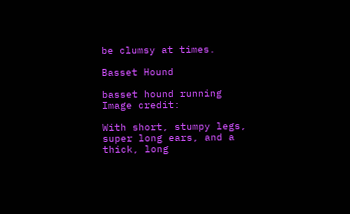be clumsy at times.

Basset Hound

basset hound running
Image credit:

With short, stumpy legs, super long ears, and a thick, long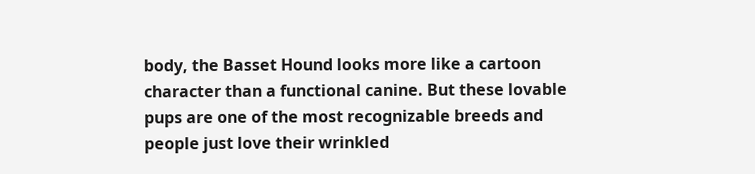body, the Basset Hound looks more like a cartoon character than a functional canine. But these lovable pups are one of the most recognizable breeds and people just love their wrinkled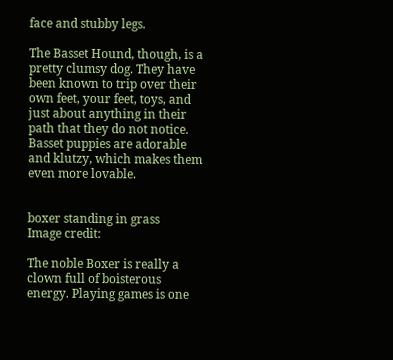face and stubby legs.

The Basset Hound, though, is a pretty clumsy dog. They have been known to trip over their own feet, your feet, toys, and just about anything in their path that they do not notice. Basset puppies are adorable and klutzy, which makes them even more lovable.


boxer standing in grass
Image credit:

The noble Boxer is really a clown full of boisterous energy. Playing games is one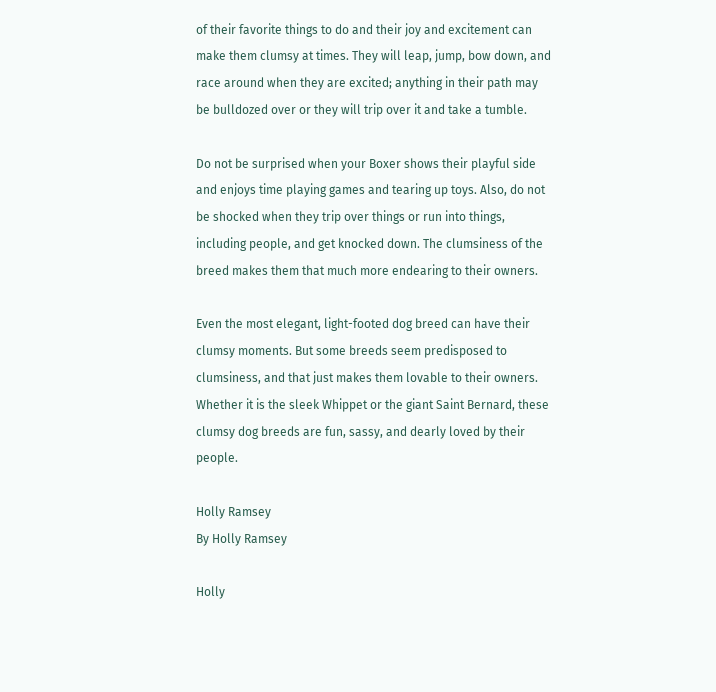of their favorite things to do and their joy and excitement can make them clumsy at times. They will leap, jump, bow down, and race around when they are excited; anything in their path may be bulldozed over or they will trip over it and take a tumble.

Do not be surprised when your Boxer shows their playful side and enjoys time playing games and tearing up toys. Also, do not be shocked when they trip over things or run into things, including people, and get knocked down. The clumsiness of the breed makes them that much more endearing to their owners.

Even the most elegant, light-footed dog breed can have their clumsy moments. But some breeds seem predisposed to clumsiness, and that just makes them lovable to their owners. Whether it is the sleek Whippet or the giant Saint Bernard, these clumsy dog breeds are fun, sassy, and dearly loved by their people.

Holly Ramsey
By Holly Ramsey

Holly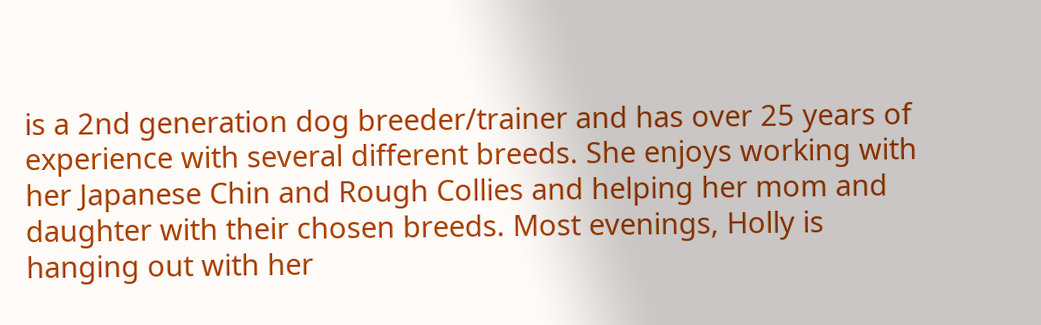is a 2nd generation dog breeder/trainer and has over 25 years of experience with several different breeds. She enjoys working with her Japanese Chin and Rough Collies and helping her mom and daughter with their chosen breeds. Most evenings, Holly is hanging out with her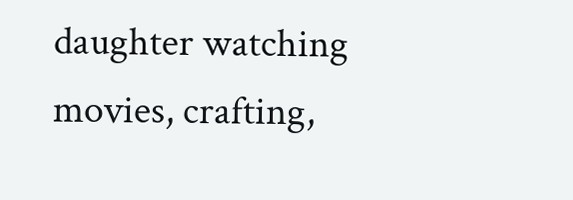daughter watching movies, crafting,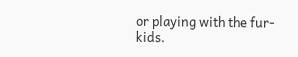or playing with the fur-kids.